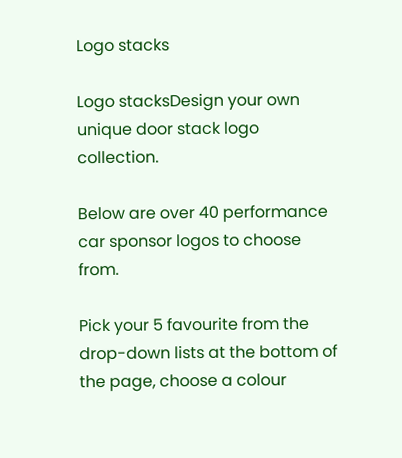Logo stacks

Logo stacksDesign your own unique door stack logo collection.

Below are over 40 performance car sponsor logos to choose from.

Pick your 5 favourite from the drop-down lists at the bottom of the page, choose a colour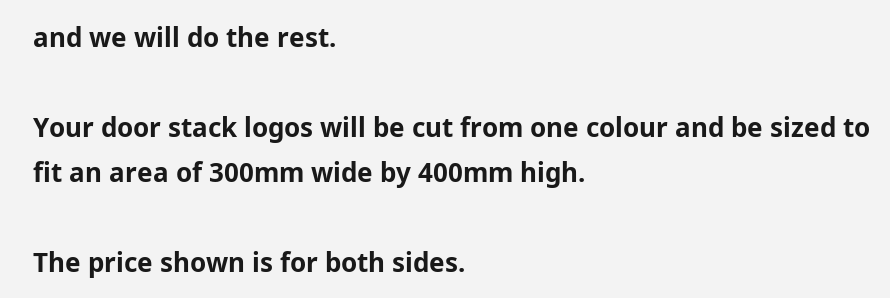and we will do the rest.

Your door stack logos will be cut from one colour and be sized to fit an area of 300mm wide by 400mm high.

The price shown is for both sides.